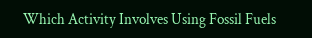Which Activity Involves Using Fossil Fuels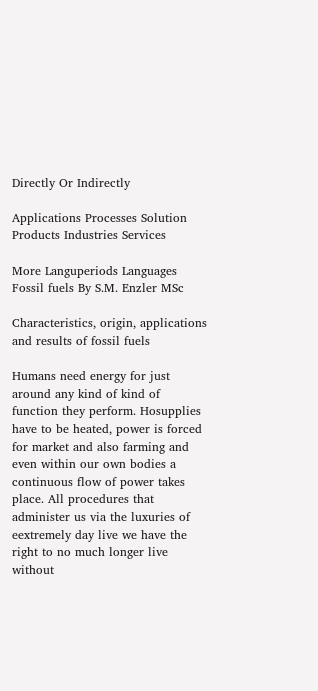Directly Or Indirectly

Applications Processes Solution Products Industries Services

More Languperiods Languages
Fossil fuels By S.M. Enzler MSc

Characteristics, origin, applications and results of fossil fuels

Humans need energy for just around any kind of kind of function they perform. Hosupplies have to be heated, power is forced for market and also farming and even within our own bodies a continuous flow of power takes place. All procedures that administer us via the luxuries of eextremely day live we have the right to no much longer live without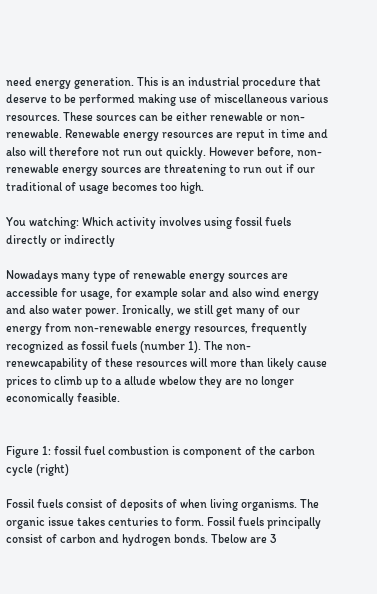need energy generation. This is an industrial procedure that deserve to be performed making use of miscellaneous various resources. These sources can be either renewable or non-renewable. Renewable energy resources are reput in time and also will therefore not run out quickly. However before, non-renewable energy sources are threatening to run out if our traditional of usage becomes too high.

You watching: Which activity involves using fossil fuels directly or indirectly

Nowadays many type of renewable energy sources are accessible for usage, for example solar and also wind energy and also water power. Ironically, we still get many of our energy from non-renewable energy resources, frequently recognized as fossil fuels (number 1). The non-renewcapability of these resources will more than likely cause prices to climb up to a allude wbelow they are no longer economically feasible.


Figure 1: fossil fuel combustion is component of the carbon cycle (right)

Fossil fuels consist of deposits of when living organisms. The organic issue takes centuries to form. Fossil fuels principally consist of carbon and hydrogen bonds. Tbelow are 3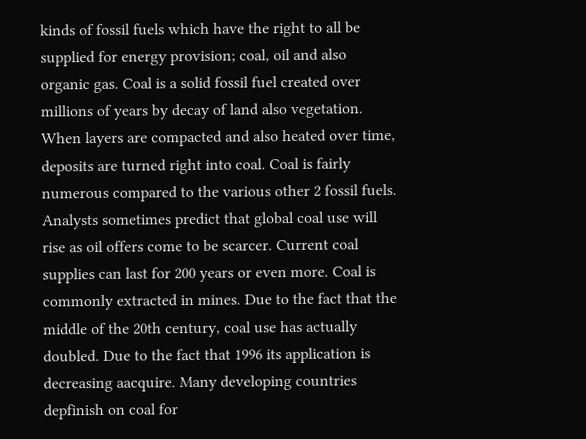kinds of fossil fuels which have the right to all be supplied for energy provision; coal, oil and also organic gas. Coal is a solid fossil fuel created over millions of years by decay of land also vegetation. When layers are compacted and also heated over time, deposits are turned right into coal. Coal is fairly numerous compared to the various other 2 fossil fuels. Analysts sometimes predict that global coal use will rise as oil offers come to be scarcer. Current coal supplies can last for 200 years or even more. Coal is commonly extracted in mines. Due to the fact that the middle of the 20th century, coal use has actually doubled. Due to the fact that 1996 its application is decreasing aacquire. Many developing countries depfinish on coal for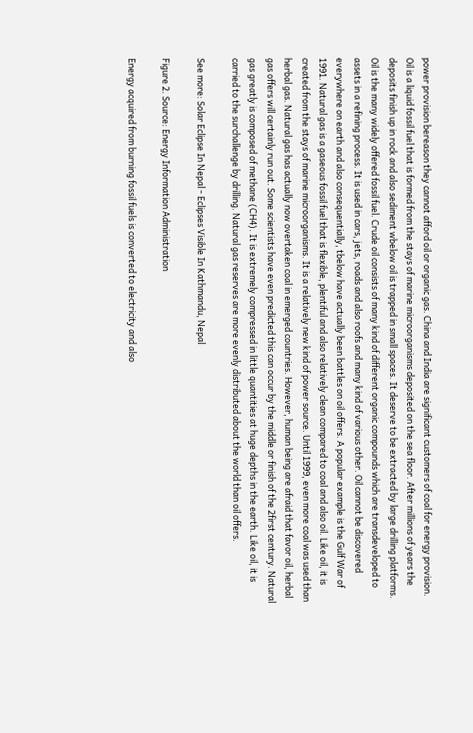power provision bereason they cannot afford oil or organic gas. China and India are significant customers of coal for energy provision. Oil is a liquid fossil fuel that is formed from the stays of marine microorganisms deposited on the sea floor. After millions of years the deposits finish up in rock and also sediment wbelow oil is trapped in small spaces. It deserve to be extracted by large drilling platforms. Oil is the many widely offered fossil fuel. Crude oil consists of many kind of different organic compounds which are transdeveloped to assets in a refining process. It is used in cars, jets, roads and also roofs and many kind of various other. Oil cannot be discovered everywhere on earth and also consequentially, tbelow have actually been battles on oil offers. A popular example is the Gulf War of 1991. Natural gas is a gaseous fossil fuel that is flexible, plentiful and also relatively clean compared to coal and also oil. Like oil, it is created from the stays of marine microorganisms. It is a relatively new kind of power source. Until 1999, even more coal was used than herbal gas. Natural gas has actually now overtaken coal in emerged countries. However, human being are afraid that favor oil, herbal gas offers will certainly run out. Some scientists have even predicted this can occur by the middle or finish of the 2first century. Natural gas greatly is composed of methane (CH4). It is extremely compressed in little quantities at huge depths in the earth. Like oil, it is carried to the surchallenge by drilling. Natural gas reserves are more evenly distributed about the world than oil offers.

See more: Solar Eclipse In Nepal - Eclipses Visible In Kathmandu, Nepal

Figure 2. Source: Energy Information Administration

Energy acquired from burning fossil fuels is converted to electricity and also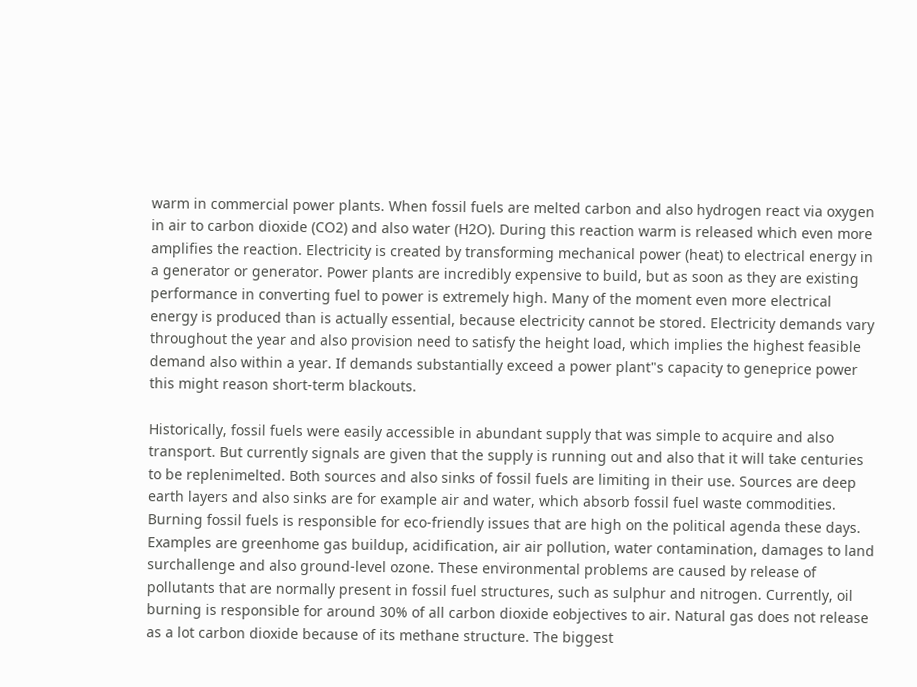warm in commercial power plants. When fossil fuels are melted carbon and also hydrogen react via oxygen in air to carbon dioxide (CO2) and also water (H2O). During this reaction warm is released which even more amplifies the reaction. Electricity is created by transforming mechanical power (heat) to electrical energy in a generator or generator. Power plants are incredibly expensive to build, but as soon as they are existing performance in converting fuel to power is extremely high. Many of the moment even more electrical energy is produced than is actually essential, because electricity cannot be stored. Electricity demands vary throughout the year and also provision need to satisfy the height load, which implies the highest feasible demand also within a year. If demands substantially exceed a power plant"s capacity to geneprice power this might reason short-term blackouts.

Historically, fossil fuels were easily accessible in abundant supply that was simple to acquire and also transport. But currently signals are given that the supply is running out and also that it will take centuries to be replenimelted. Both sources and also sinks of fossil fuels are limiting in their use. Sources are deep earth layers and also sinks are for example air and water, which absorb fossil fuel waste commodities. Burning fossil fuels is responsible for eco-friendly issues that are high on the political agenda these days. Examples are greenhome gas buildup, acidification, air air pollution, water contamination, damages to land surchallenge and also ground-level ozone. These environmental problems are caused by release of pollutants that are normally present in fossil fuel structures, such as sulphur and nitrogen. Currently, oil burning is responsible for around 30% of all carbon dioxide eobjectives to air. Natural gas does not release as a lot carbon dioxide because of its methane structure. The biggest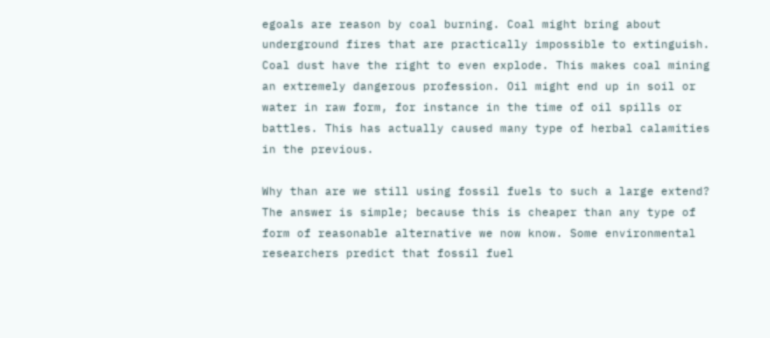egoals are reason by coal burning. Coal might bring about underground fires that are practically impossible to extinguish. Coal dust have the right to even explode. This makes coal mining an extremely dangerous profession. Oil might end up in soil or water in raw form, for instance in the time of oil spills or battles. This has actually caused many type of herbal calamities in the previous.

Why than are we still using fossil fuels to such a large extend? The answer is simple; because this is cheaper than any type of form of reasonable alternative we now know. Some environmental researchers predict that fossil fuel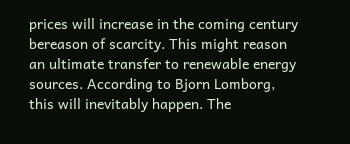prices will increase in the coming century bereason of scarcity. This might reason an ultimate transfer to renewable energy sources. According to Bjorn Lomborg, this will inevitably happen. The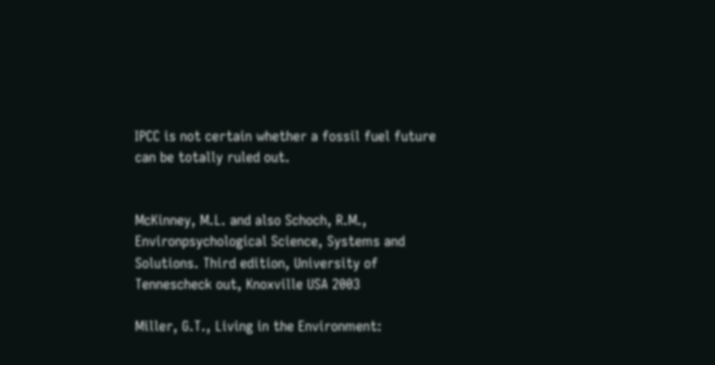IPCC is not certain whether a fossil fuel future can be totally ruled out.


McKinney, M.L. and also Schoch, R.M., Environpsychological Science, Systems and Solutions. Third edition, University of Tennescheck out, Knoxville USA 2003

Miller, G.T., Living in the Environment: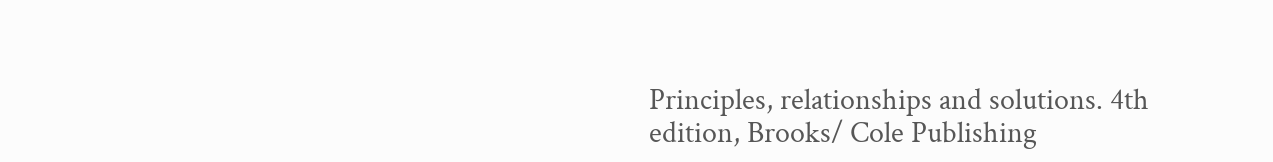Principles, relationships and solutions. 4th edition, Brooks/ Cole Publishing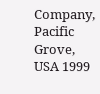Company, Pacific Grove, USA 1999